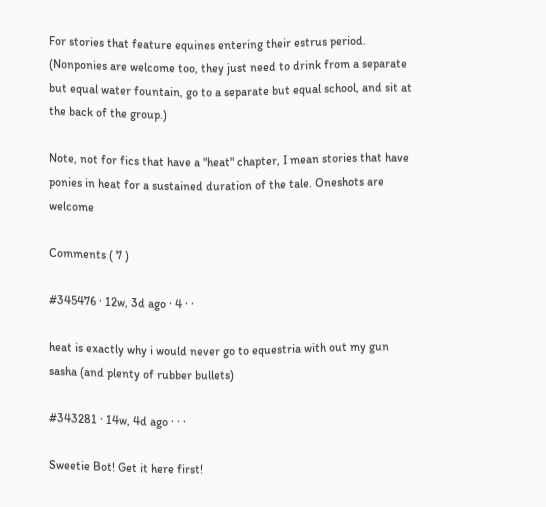For stories that feature equines entering their estrus period. (Nonponies are welcome too, they just need to drink from a separate but equal water fountain, go to a separate but equal school, and sit at the back of the group.)

Note, not for fics that have a "heat" chapter, I mean stories that have ponies in heat for a sustained duration of the tale. Oneshots are welcome

Comments ( 7 )

#345476 · 12w, 3d ago · 4 · ·

heat is exactly why i would never go to equestria with out my gun sasha (and plenty of rubber bullets)

#343281 · 14w, 4d ago · · ·

Sweetie Bot! Get it here first!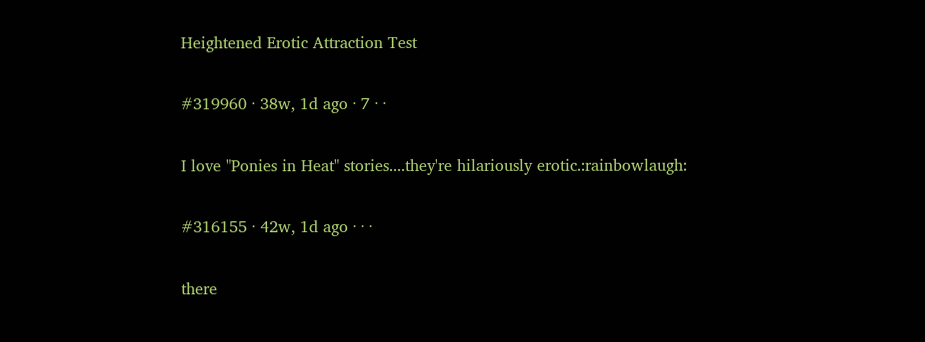Heightened Erotic Attraction Test

#319960 · 38w, 1d ago · 7 · ·

I love "Ponies in Heat" stories....they're hilariously erotic.:rainbowlaugh:

#316155 · 42w, 1d ago · · ·

there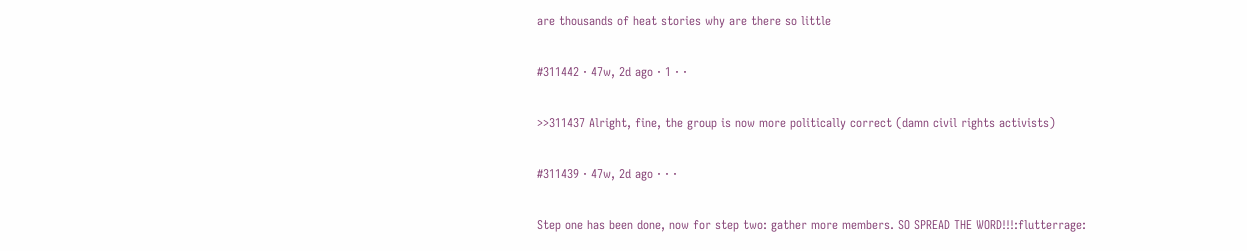are thousands of heat stories why are there so little

#311442 · 47w, 2d ago · 1 · ·

>>311437 Alright, fine, the group is now more politically correct (damn civil rights activists)

#311439 · 47w, 2d ago · · ·

Step one has been done, now for step two: gather more members. SO SPREAD THE WORD!!!:flutterrage: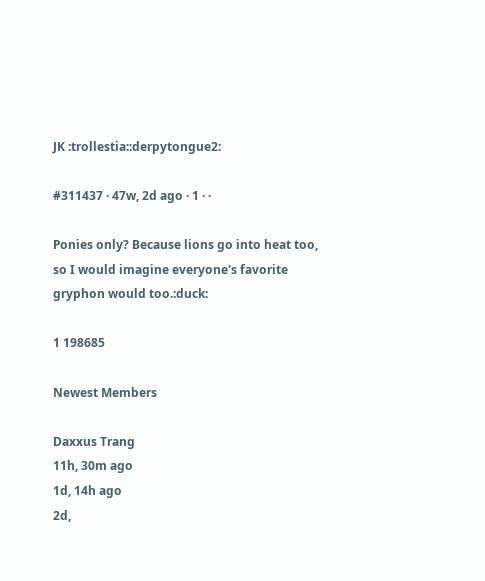JK :trollestia::derpytongue2:

#311437 · 47w, 2d ago · 1 · ·

Ponies only? Because lions go into heat too, so I would imagine everyone's favorite gryphon would too.:duck:

1 198685

Newest Members

Daxxus Trang
11h, 30m ago
1d, 14h ago
2d,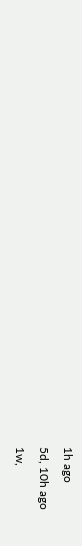1h ago
5d, 10h ago
1w,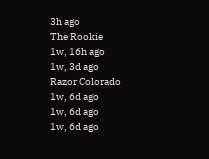3h ago
The Rookie
1w, 16h ago
1w, 3d ago
Razor Colorado
1w, 6d ago
1w, 6d ago
1w, 6d ago